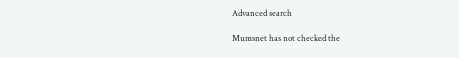Advanced search

Mumsnet has not checked the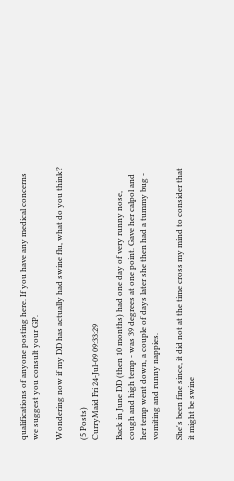qualifications of anyone posting here. If you have any medical concerns we suggest you consult your GP.

Wondering now if my DD has actually had swine flu, what do you think?

(5 Posts)
CurryMaid Fri 24-Jul-09 09:33:29

Back in June DD (then 10 months) had one day of very runny nose, cough and high temp - was 39 degrees at one point. Gave her calpol and her temp went down, a couple of days later she then had a tummy bug - vomiting and runny nappies.

She's been fine since, it did not at the time cross my mind to consider that it might be swine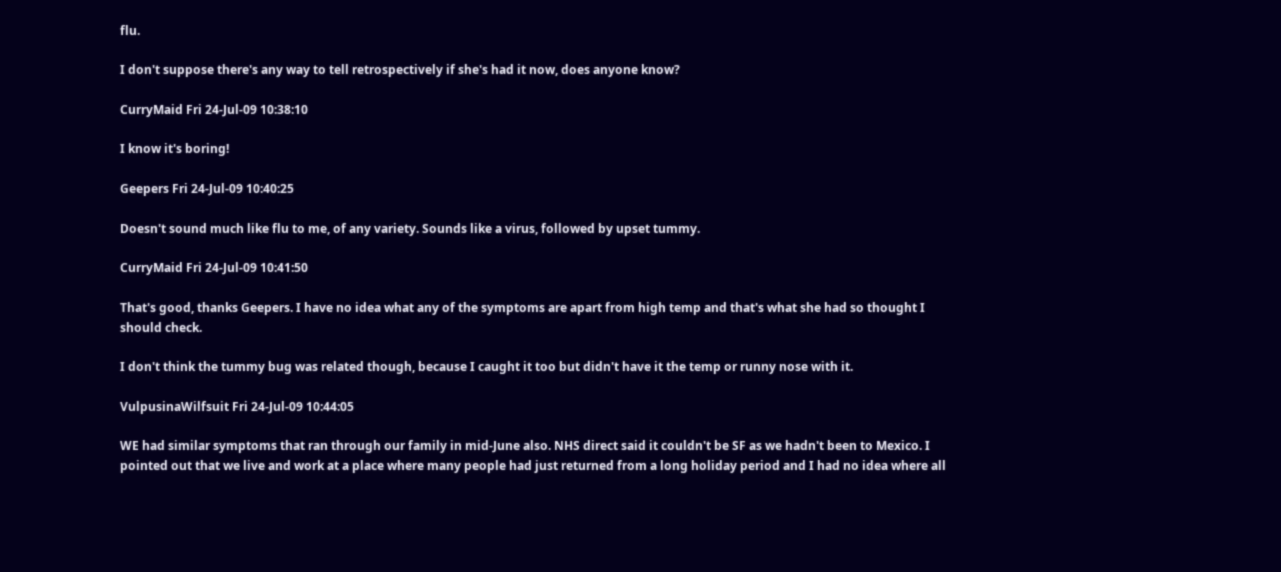flu.

I don't suppose there's any way to tell retrospectively if she's had it now, does anyone know?

CurryMaid Fri 24-Jul-09 10:38:10

I know it's boring!

Geepers Fri 24-Jul-09 10:40:25

Doesn't sound much like flu to me, of any variety. Sounds like a virus, followed by upset tummy.

CurryMaid Fri 24-Jul-09 10:41:50

That's good, thanks Geepers. I have no idea what any of the symptoms are apart from high temp and that's what she had so thought I should check.

I don't think the tummy bug was related though, because I caught it too but didn't have it the temp or runny nose with it.

VulpusinaWilfsuit Fri 24-Jul-09 10:44:05

WE had similar symptoms that ran through our family in mid-June also. NHS direct said it couldn't be SF as we hadn't been to Mexico. I pointed out that we live and work at a place where many people had just returned from a long holiday period and I had no idea where all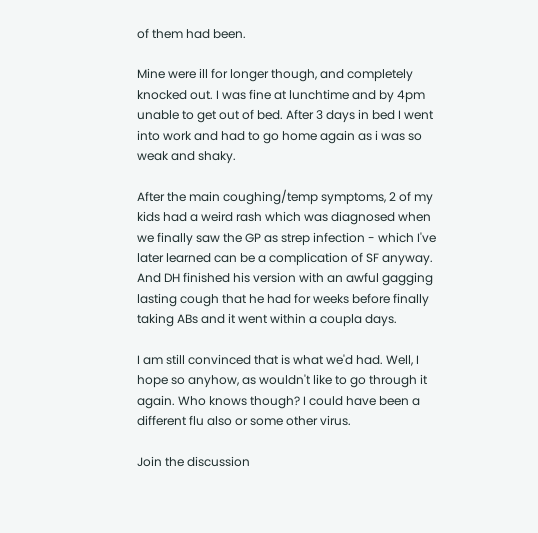of them had been.

Mine were ill for longer though, and completely knocked out. I was fine at lunchtime and by 4pm unable to get out of bed. After 3 days in bed I went into work and had to go home again as i was so weak and shaky.

After the main coughing/temp symptoms, 2 of my kids had a weird rash which was diagnosed when we finally saw the GP as strep infection - which I've later learned can be a complication of SF anyway. And DH finished his version with an awful gagging lasting cough that he had for weeks before finally taking ABs and it went within a coupla days.

I am still convinced that is what we'd had. Well, I hope so anyhow, as wouldn't like to go through it again. Who knows though? I could have been a different flu also or some other virus.

Join the discussion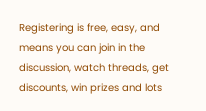Registering is free, easy, and means you can join in the discussion, watch threads, get discounts, win prizes and lots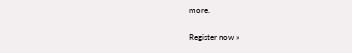more.

Register now »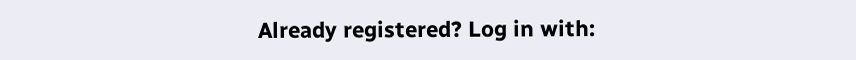Already registered? Log in with: